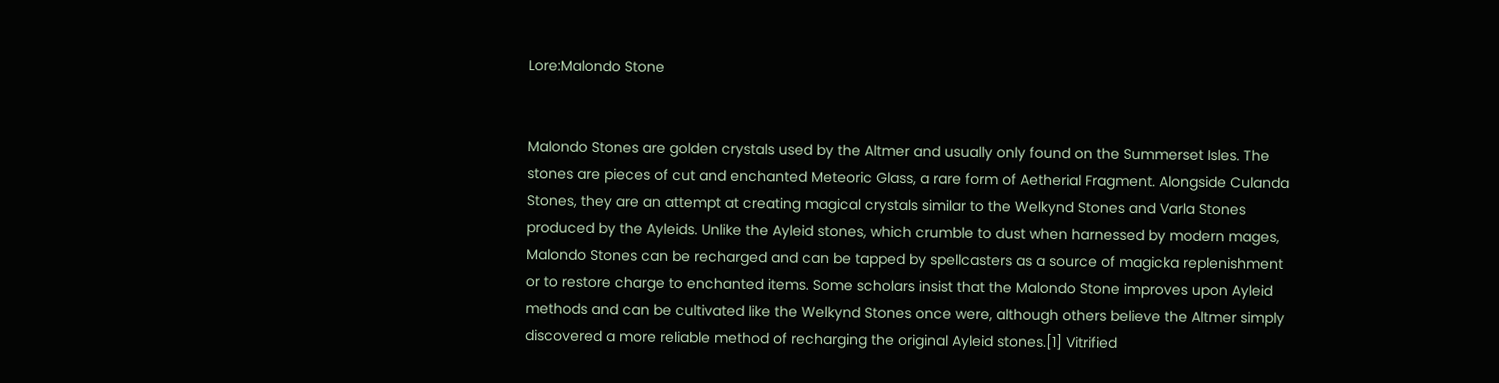Lore:Malondo Stone


Malondo Stones are golden crystals used by the Altmer and usually only found on the Summerset Isles. The stones are pieces of cut and enchanted Meteoric Glass, a rare form of Aetherial Fragment. Alongside Culanda Stones, they are an attempt at creating magical crystals similar to the Welkynd Stones and Varla Stones produced by the Ayleids. Unlike the Ayleid stones, which crumble to dust when harnessed by modern mages, Malondo Stones can be recharged and can be tapped by spellcasters as a source of magicka replenishment or to restore charge to enchanted items. Some scholars insist that the Malondo Stone improves upon Ayleid methods and can be cultivated like the Welkynd Stones once were, although others believe the Altmer simply discovered a more reliable method of recharging the original Ayleid stones.[1] Vitrified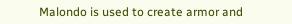Malondo is used to create armor and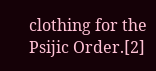clothing for the Psijic Order.[2]